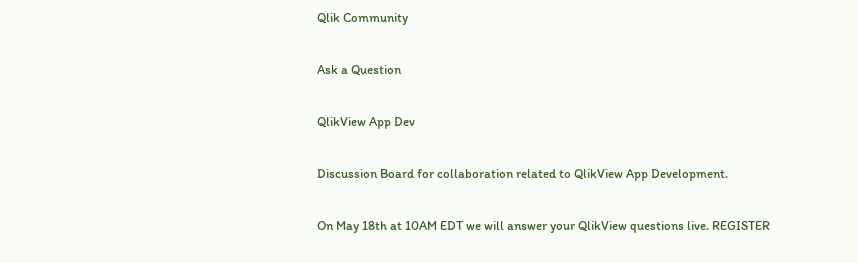Qlik Community

Ask a Question

QlikView App Dev

Discussion Board for collaboration related to QlikView App Development.

On May 18th at 10AM EDT we will answer your QlikView questions live. REGISTER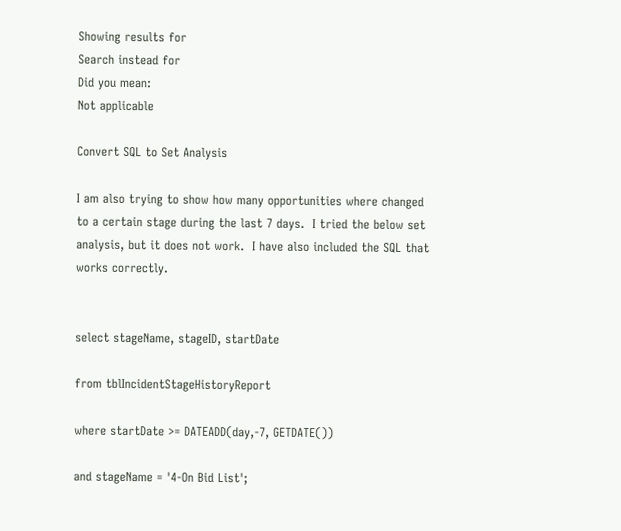Showing results for
Search instead for
Did you mean:
Not applicable

Convert SQL to Set Analysis

I am also trying to show how many opportunities where changed to a certain stage during the last 7 days.  I tried the below set analysis, but it does not work.  I have also included the SQL that works correctly.


select stageName, stageID, startDate

from tblIncidentStageHistoryReport

where startDate >= DATEADD(day,-7, GETDATE())

and stageName = '4-On Bid List';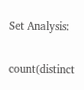Set Analysis:

count(distinct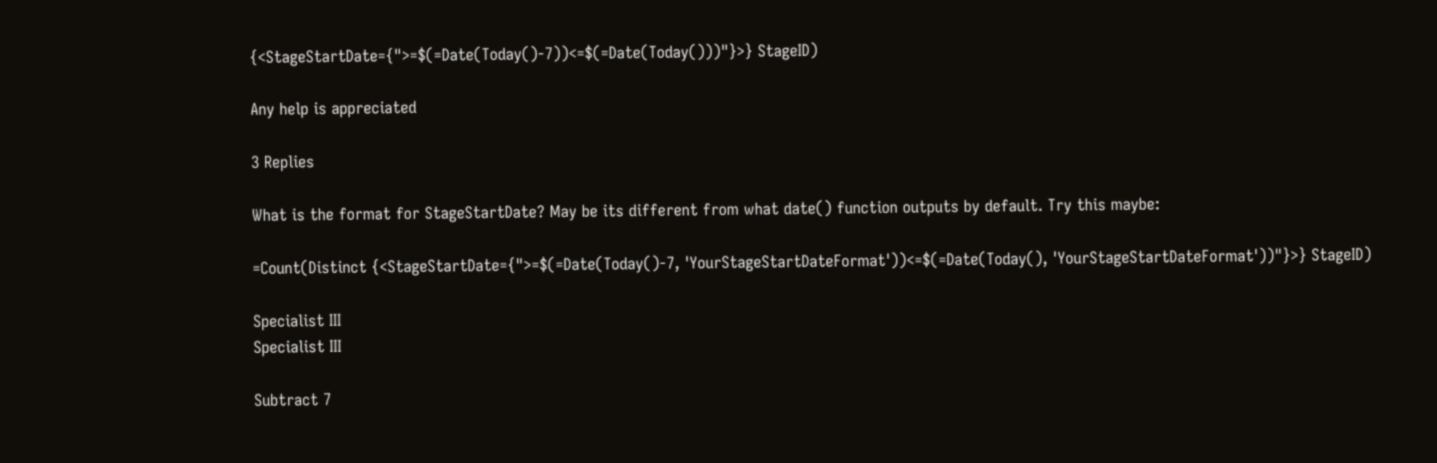{<StageStartDate={">=$(=Date(Today()-7))<=$(=Date(Today()))"}>} StageID)

Any help is appreciated

3 Replies

What is the format for StageStartDate? May be its different from what date() function outputs by default. Try this maybe:

=Count(Distinct {<StageStartDate={">=$(=Date(Today()-7, 'YourStageStartDateFormat'))<=$(=Date(Today(), 'YourStageStartDateFormat'))"}>} StageID)

Specialist III
Specialist III

Subtract 7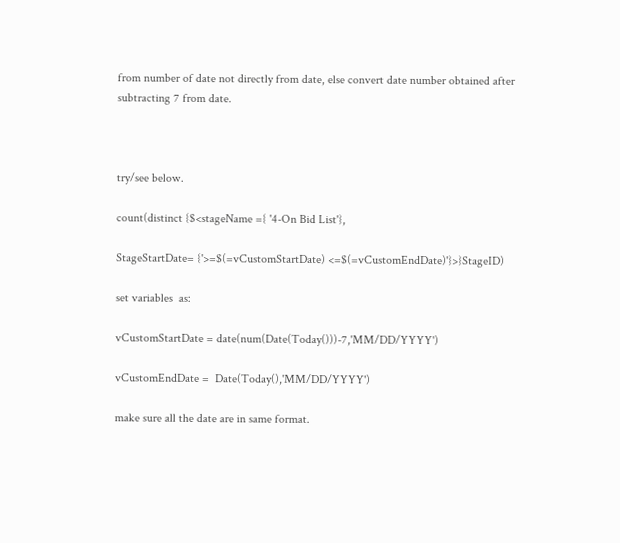from number of date not directly from date, else convert date number obtained after subtracting 7 from date.



try/see below.

count(distinct {$<stageName ={ '4-On Bid List'},

StageStartDate= {'>=$(=vCustomStartDate) <=$(=vCustomEndDate)'}>}StageID)

set variables  as:

vCustomStartDate = date(num(Date(Today()))-7,'MM/DD/YYYY')

vCustomEndDate =  Date(Today(),'MM/DD/YYYY')

make sure all the date are in same format.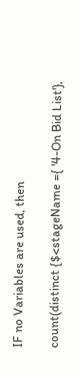IF no Variables are used, then

count(distinct {$<stageName ={ '4-On Bid List'},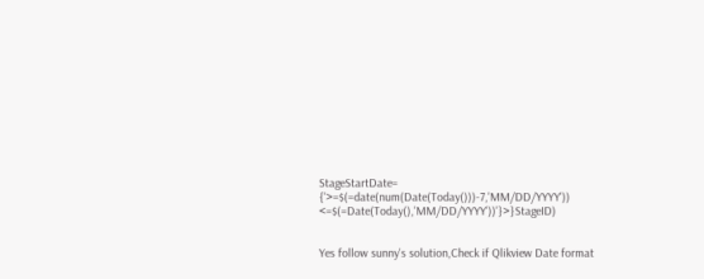StageStartDate= {'>=$(=date(num(Date(Today()))-7,'MM/DD/YYYY')) <=$(=Date(Today(),'MM/DD/YYYY'))'}>}StageID)


Yes follow sunny's solution,Check if Qlikview Date format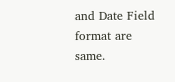and Date Field  format are same.